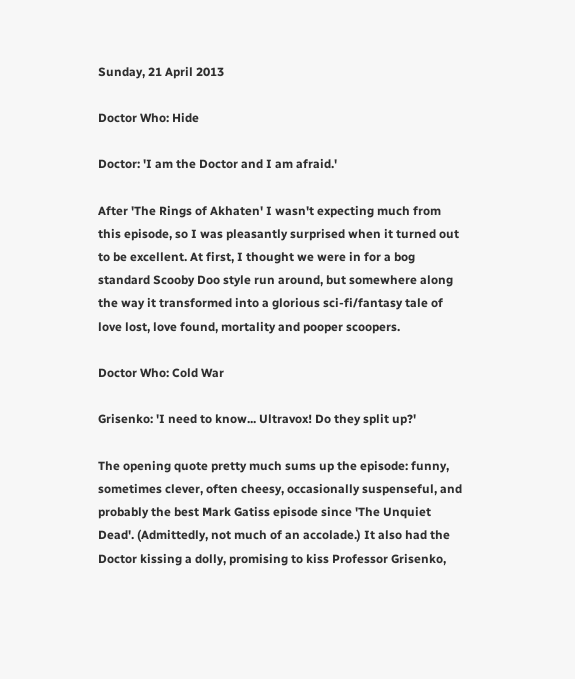Sunday, 21 April 2013

Doctor Who: Hide

Doctor: 'I am the Doctor and I am afraid.'

After 'The Rings of Akhaten' I wasn't expecting much from this episode, so I was pleasantly surprised when it turned out to be excellent. At first, I thought we were in for a bog standard Scooby Doo style run around, but somewhere along the way it transformed into a glorious sci-fi/fantasy tale of love lost, love found, mortality and pooper scoopers.

Doctor Who: Cold War

Grisenko: 'I need to know... Ultravox! Do they split up?'

The opening quote pretty much sums up the episode: funny, sometimes clever, often cheesy, occasionally suspenseful, and probably the best Mark Gatiss episode since 'The Unquiet Dead'. (Admittedly, not much of an accolade.) It also had the Doctor kissing a dolly, promising to kiss Professor Grisenko,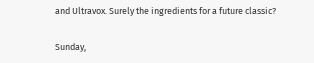and Ultravox. Surely the ingredients for a future classic?

Sunday,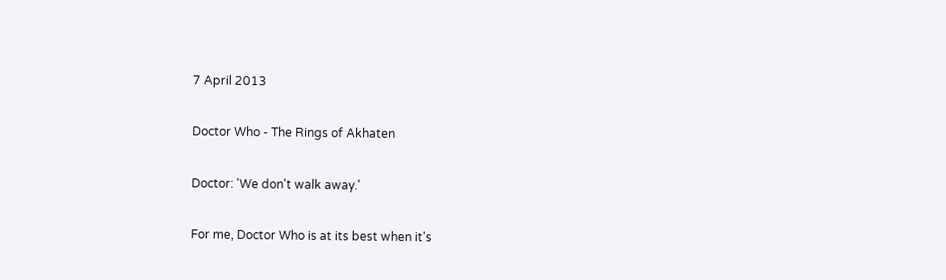7 April 2013

Doctor Who - The Rings of Akhaten

Doctor: 'We don't walk away.'

For me, Doctor Who is at its best when it's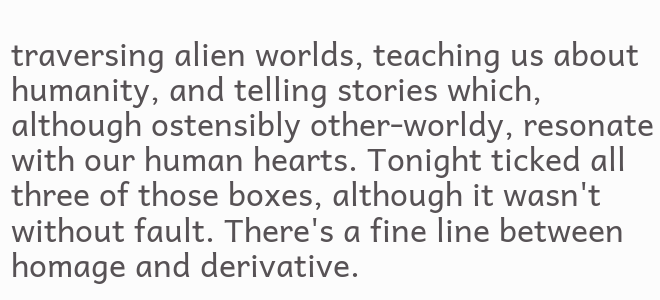traversing alien worlds, teaching us about humanity, and telling stories which, although ostensibly other-worldy, resonate with our human hearts. Tonight ticked all three of those boxes, although it wasn't without fault. There's a fine line between homage and derivative.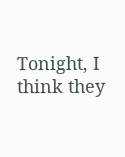Tonight, I think they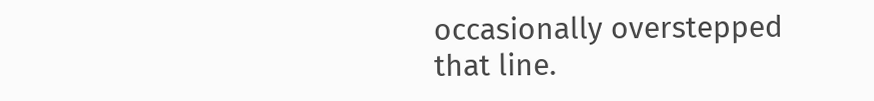occasionally overstepped that line.